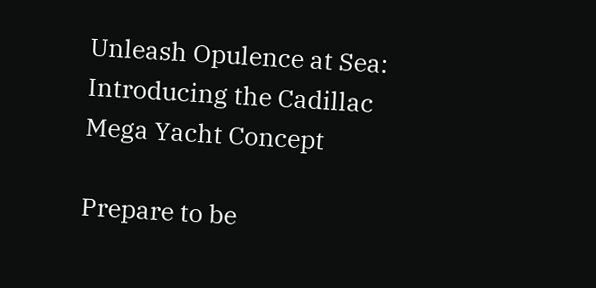Unleash Opulence at Sea: Introducing the Cadillac Mega Yacht Concept

Prepare to be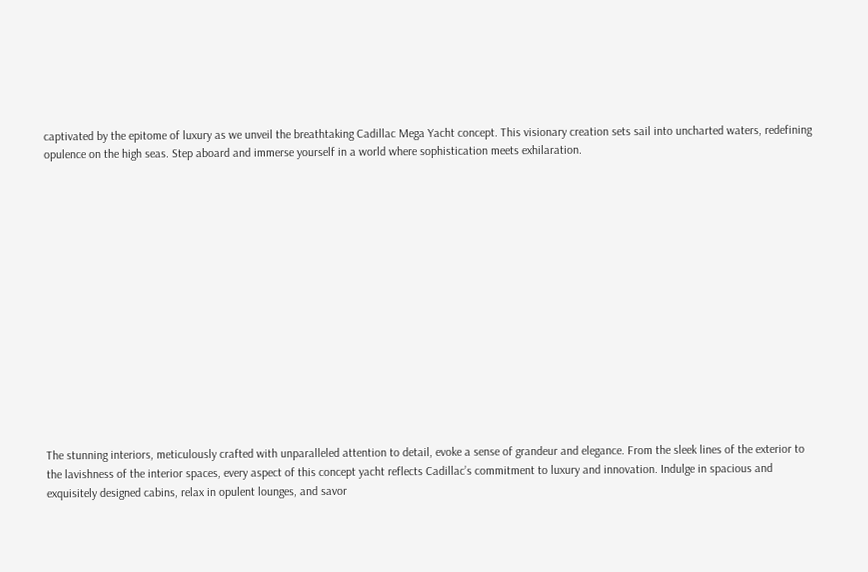captivated by the epitome of luxury as we unveil the breathtaking Cadillac Mega Yacht concept. This visionary creation sets sail into uncharted waters, redefining opulence on the high seas. Step aboard and immerse yourself in a world where sophistication meets exhilaration.















The stunning interiors, meticulously crafted with unparalleled attention to detail, evoke a sense of grandeur and elegance. From the sleek lines of the exterior to the lavishness of the interior spaces, every aspect of this concept yacht reflects Cadillac’s commitment to luxury and innovation. Indulge in spacious and exquisitely designed cabins, relax in opulent lounges, and savor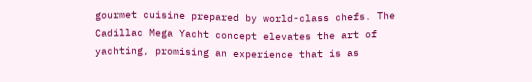gourmet cuisine prepared by world-class chefs. The Cadillac Mega Yacht concept elevates the art of yachting, promising an experience that is as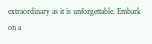extraordinary as it is unforgettable. Embark on a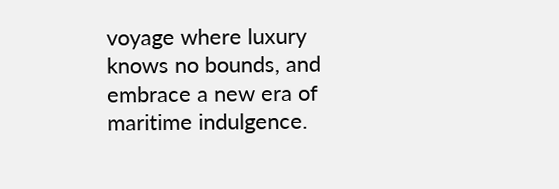voyage where luxury knows no bounds, and embrace a new era of maritime indulgence.